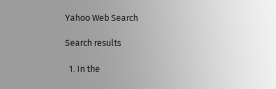Yahoo Web Search

Search results

  1. In the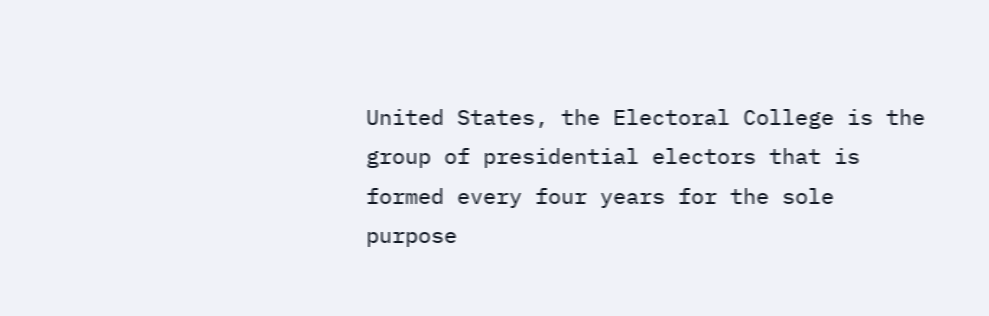United States, the Electoral College is the group of presidential electors that is formed every four years for the sole purpose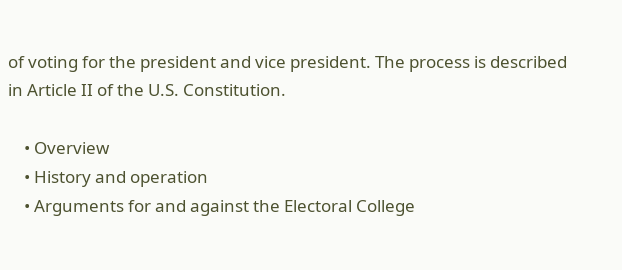of voting for the president and vice president. The process is described in Article II of the U.S. Constitution.

    • Overview
    • History and operation
    • Arguments for and against the Electoral College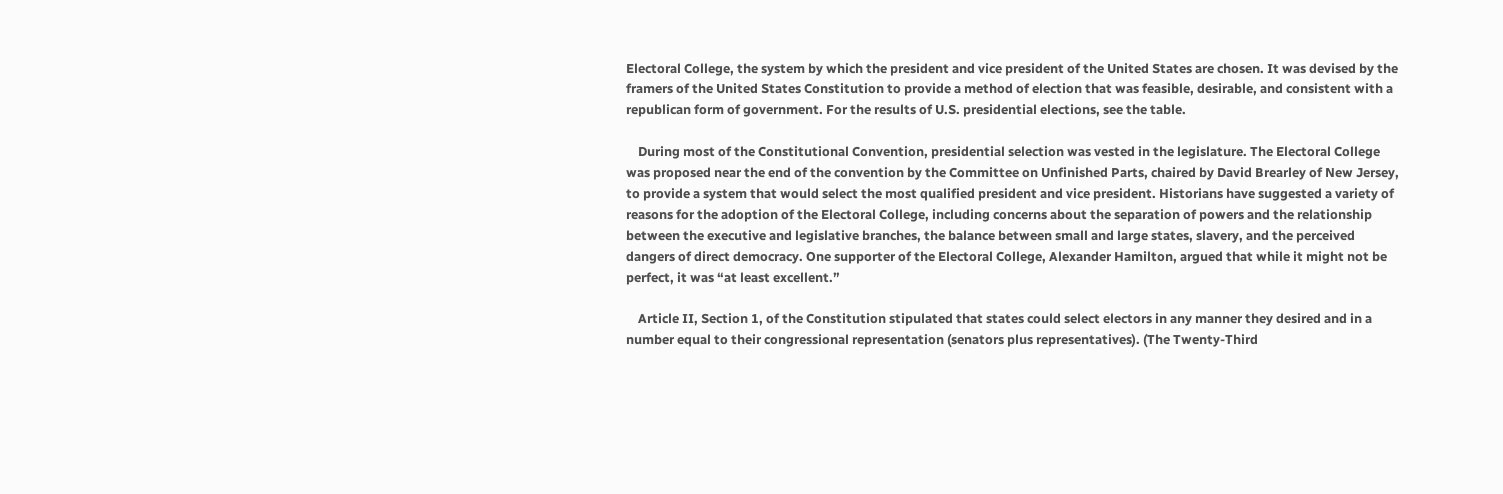Electoral College, the system by which the president and vice president of the United States are chosen. It was devised by the framers of the United States Constitution to provide a method of election that was feasible, desirable, and consistent with a republican form of government. For the results of U.S. presidential elections, see the table.

    During most of the Constitutional Convention, presidential selection was vested in the legislature. The Electoral College was proposed near the end of the convention by the Committee on Unfinished Parts, chaired by David Brearley of New Jersey, to provide a system that would select the most qualified president and vice president. Historians have suggested a variety of reasons for the adoption of the Electoral College, including concerns about the separation of powers and the relationship between the executive and legislative branches, the balance between small and large states, slavery, and the perceived dangers of direct democracy. One supporter of the Electoral College, Alexander Hamilton, argued that while it might not be perfect, it was “at least excellent.”

    Article II, Section 1, of the Constitution stipulated that states could select electors in any manner they desired and in a number equal to their congressional representation (senators plus representatives). (The Twenty-Third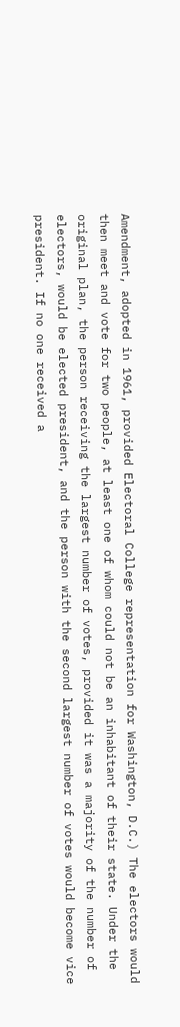Amendment, adopted in 1961, provided Electoral College representation for Washington, D.C.) The electors would then meet and vote for two people, at least one of whom could not be an inhabitant of their state. Under the original plan, the person receiving the largest number of votes, provided it was a majority of the number of electors, would be elected president, and the person with the second largest number of votes would become vice president. If no one received a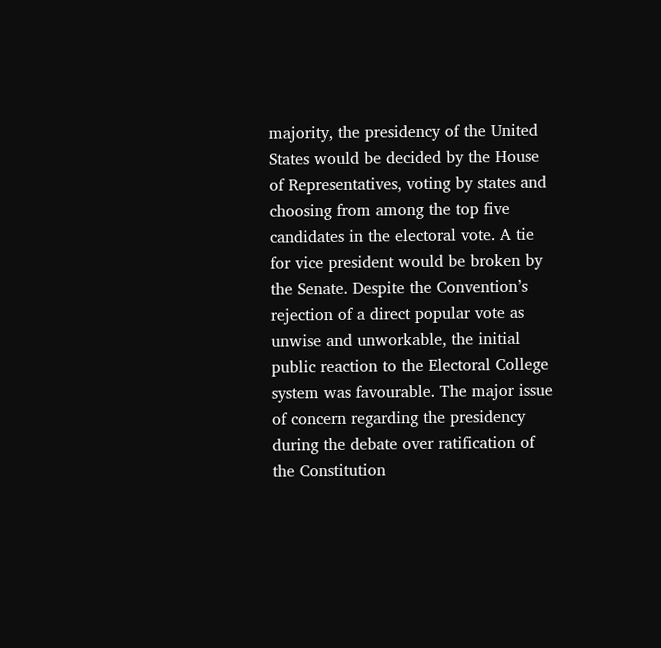majority, the presidency of the United States would be decided by the House of Representatives, voting by states and choosing from among the top five candidates in the electoral vote. A tie for vice president would be broken by the Senate. Despite the Convention’s rejection of a direct popular vote as unwise and unworkable, the initial public reaction to the Electoral College system was favourable. The major issue of concern regarding the presidency during the debate over ratification of the Constitution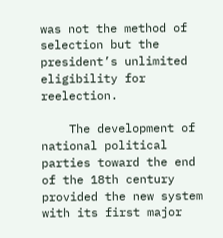was not the method of selection but the president’s unlimited eligibility for reelection.

    The development of national political parties toward the end of the 18th century provided the new system with its first major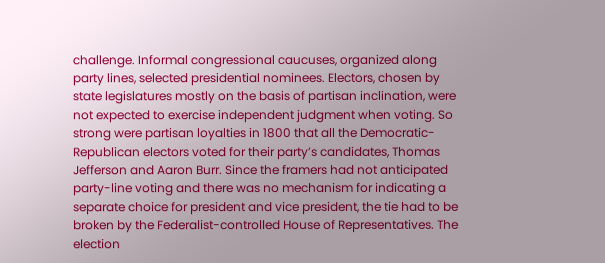challenge. Informal congressional caucuses, organized along party lines, selected presidential nominees. Electors, chosen by state legislatures mostly on the basis of partisan inclination, were not expected to exercise independent judgment when voting. So strong were partisan loyalties in 1800 that all the Democratic-Republican electors voted for their party’s candidates, Thomas Jefferson and Aaron Burr. Since the framers had not anticipated party-line voting and there was no mechanism for indicating a separate choice for president and vice president, the tie had to be broken by the Federalist-controlled House of Representatives. The election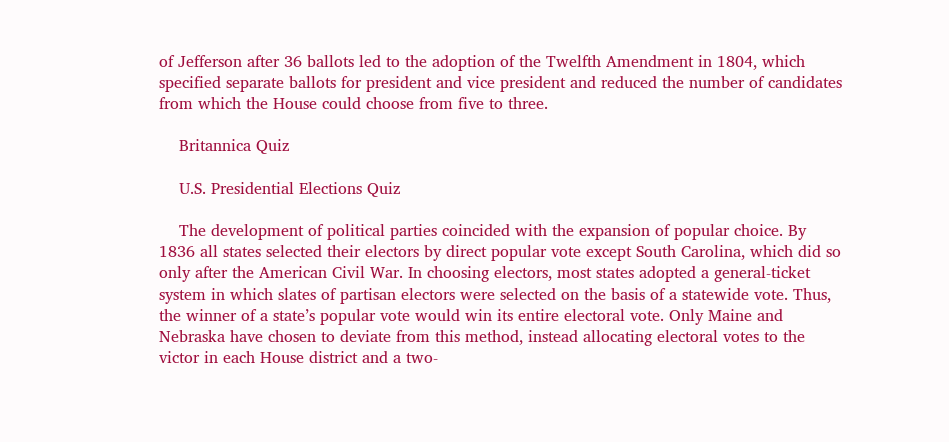of Jefferson after 36 ballots led to the adoption of the Twelfth Amendment in 1804, which specified separate ballots for president and vice president and reduced the number of candidates from which the House could choose from five to three.

    Britannica Quiz

    U.S. Presidential Elections Quiz

    The development of political parties coincided with the expansion of popular choice. By 1836 all states selected their electors by direct popular vote except South Carolina, which did so only after the American Civil War. In choosing electors, most states adopted a general-ticket system in which slates of partisan electors were selected on the basis of a statewide vote. Thus, the winner of a state’s popular vote would win its entire electoral vote. Only Maine and Nebraska have chosen to deviate from this method, instead allocating electoral votes to the victor in each House district and a two-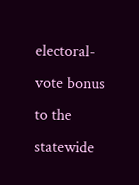electoral-vote bonus to the statewide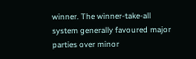winner. The winner-take-all system generally favoured major parties over minor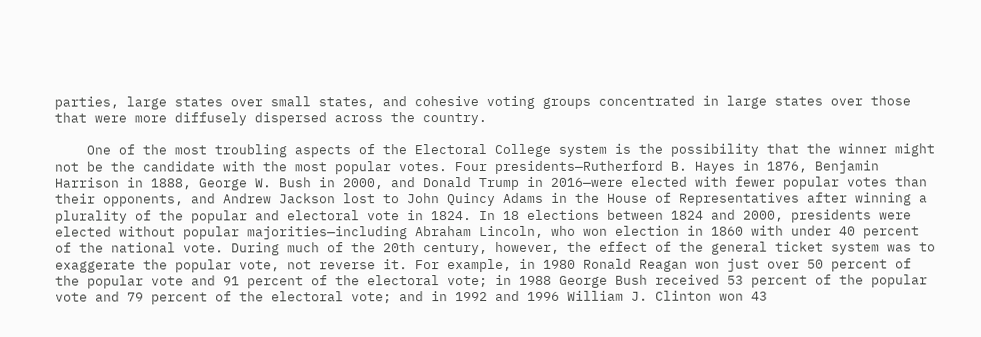parties, large states over small states, and cohesive voting groups concentrated in large states over those that were more diffusely dispersed across the country.

    One of the most troubling aspects of the Electoral College system is the possibility that the winner might not be the candidate with the most popular votes. Four presidents—Rutherford B. Hayes in 1876, Benjamin Harrison in 1888, George W. Bush in 2000, and Donald Trump in 2016—were elected with fewer popular votes than their opponents, and Andrew Jackson lost to John Quincy Adams in the House of Representatives after winning a plurality of the popular and electoral vote in 1824. In 18 elections between 1824 and 2000, presidents were elected without popular majorities—including Abraham Lincoln, who won election in 1860 with under 40 percent of the national vote. During much of the 20th century, however, the effect of the general ticket system was to exaggerate the popular vote, not reverse it. For example, in 1980 Ronald Reagan won just over 50 percent of the popular vote and 91 percent of the electoral vote; in 1988 George Bush received 53 percent of the popular vote and 79 percent of the electoral vote; and in 1992 and 1996 William J. Clinton won 43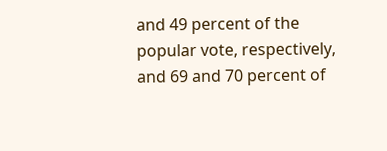and 49 percent of the popular vote, respectively, and 69 and 70 percent of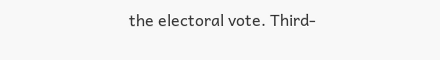the electoral vote. Third-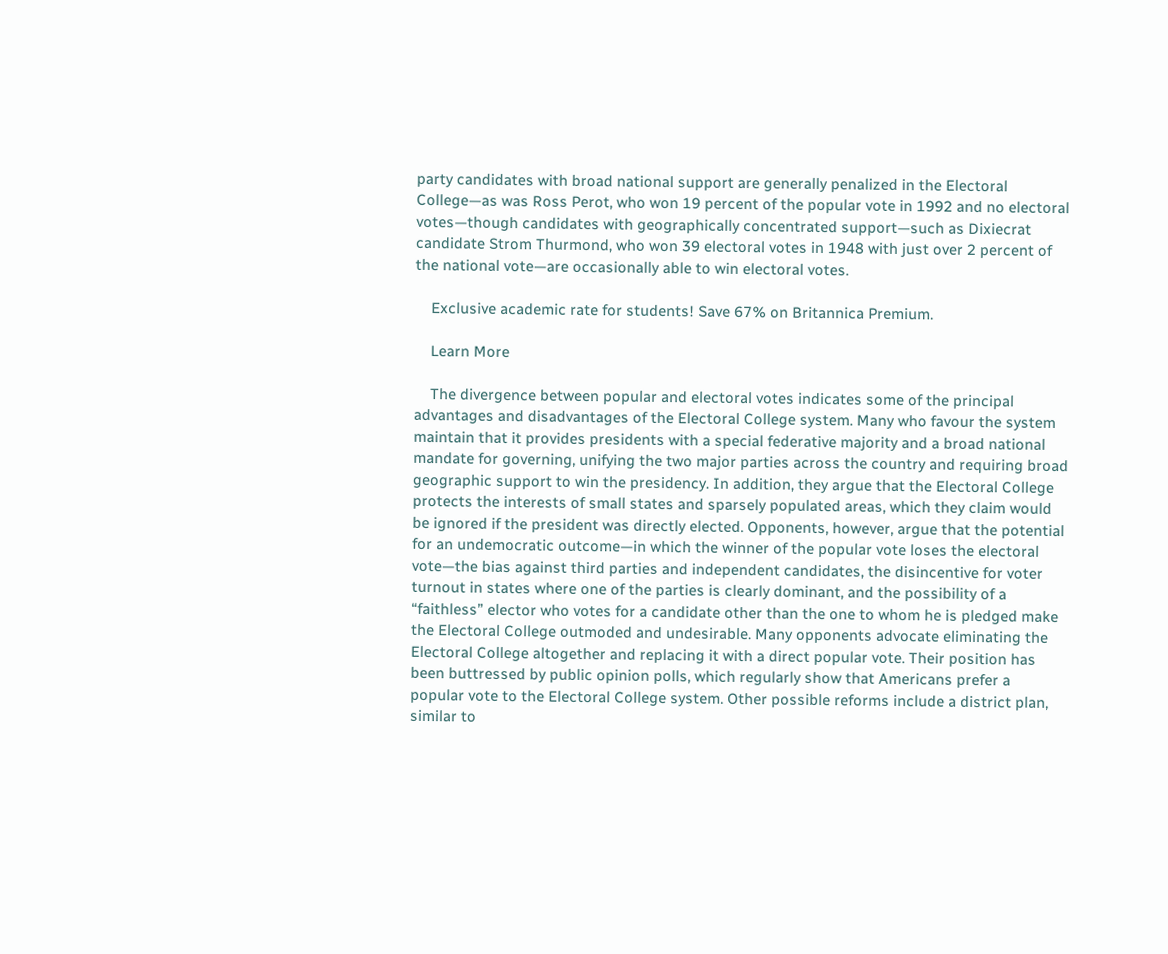party candidates with broad national support are generally penalized in the Electoral College—as was Ross Perot, who won 19 percent of the popular vote in 1992 and no electoral votes—though candidates with geographically concentrated support—such as Dixiecrat candidate Strom Thurmond, who won 39 electoral votes in 1948 with just over 2 percent of the national vote—are occasionally able to win electoral votes.

    Exclusive academic rate for students! Save 67% on Britannica Premium.

    Learn More

    The divergence between popular and electoral votes indicates some of the principal advantages and disadvantages of the Electoral College system. Many who favour the system maintain that it provides presidents with a special federative majority and a broad national mandate for governing, unifying the two major parties across the country and requiring broad geographic support to win the presidency. In addition, they argue that the Electoral College protects the interests of small states and sparsely populated areas, which they claim would be ignored if the president was directly elected. Opponents, however, argue that the potential for an undemocratic outcome—in which the winner of the popular vote loses the electoral vote—the bias against third parties and independent candidates, the disincentive for voter turnout in states where one of the parties is clearly dominant, and the possibility of a “faithless” elector who votes for a candidate other than the one to whom he is pledged make the Electoral College outmoded and undesirable. Many opponents advocate eliminating the Electoral College altogether and replacing it with a direct popular vote. Their position has been buttressed by public opinion polls, which regularly show that Americans prefer a popular vote to the Electoral College system. Other possible reforms include a district plan, similar to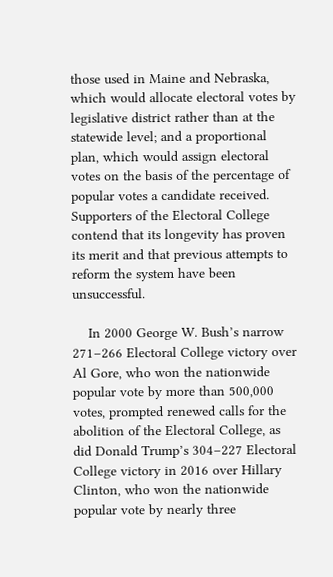those used in Maine and Nebraska, which would allocate electoral votes by legislative district rather than at the statewide level; and a proportional plan, which would assign electoral votes on the basis of the percentage of popular votes a candidate received. Supporters of the Electoral College contend that its longevity has proven its merit and that previous attempts to reform the system have been unsuccessful.

    In 2000 George W. Bush’s narrow 271–266 Electoral College victory over Al Gore, who won the nationwide popular vote by more than 500,000 votes, prompted renewed calls for the abolition of the Electoral College, as did Donald Trump’s 304–227 Electoral College victory in 2016 over Hillary Clinton, who won the nationwide popular vote by nearly three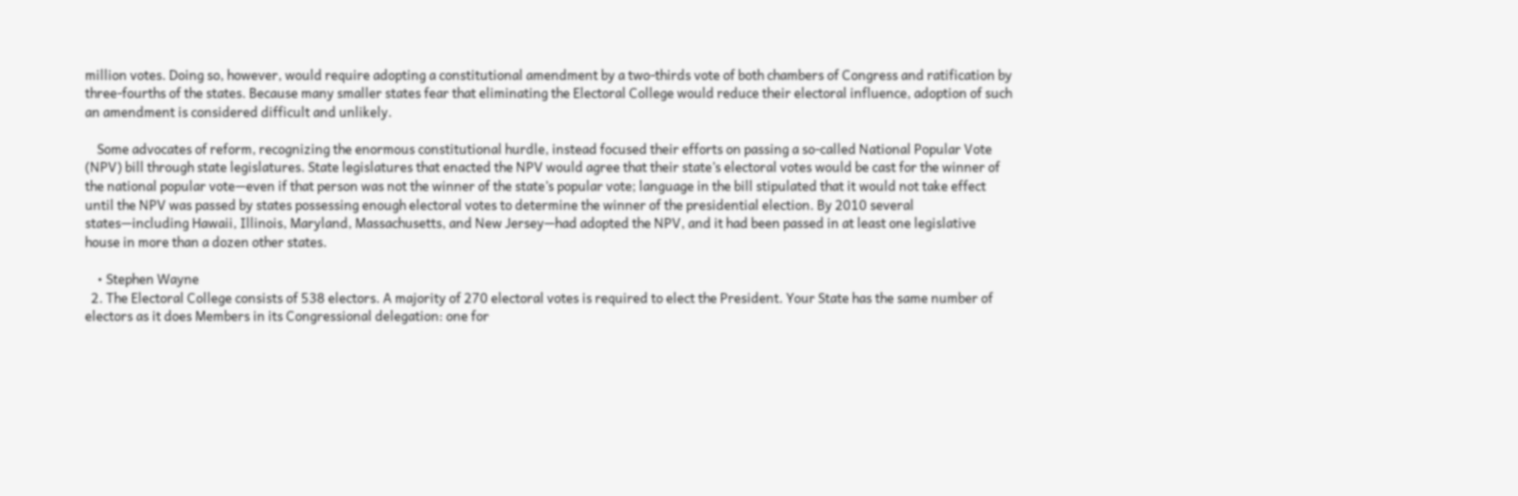million votes. Doing so, however, would require adopting a constitutional amendment by a two-thirds vote of both chambers of Congress and ratification by three-fourths of the states. Because many smaller states fear that eliminating the Electoral College would reduce their electoral influence, adoption of such an amendment is considered difficult and unlikely.

    Some advocates of reform, recognizing the enormous constitutional hurdle, instead focused their efforts on passing a so-called National Popular Vote (NPV) bill through state legislatures. State legislatures that enacted the NPV would agree that their state’s electoral votes would be cast for the winner of the national popular vote—even if that person was not the winner of the state’s popular vote; language in the bill stipulated that it would not take effect until the NPV was passed by states possessing enough electoral votes to determine the winner of the presidential election. By 2010 several states—including Hawaii, Illinois, Maryland, Massachusetts, and New Jersey—had adopted the NPV, and it had been passed in at least one legislative house in more than a dozen other states.

    • Stephen Wayne
  2. The Electoral College consists of 538 electors. A majority of 270 electoral votes is required to elect the President. Your State has the same number of electors as it does Members in its Congressional delegation: one for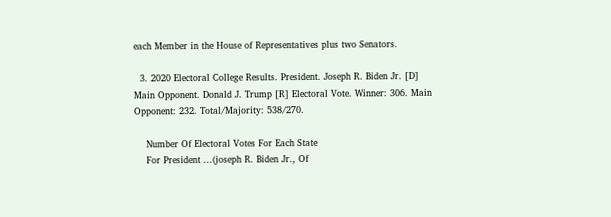each Member in the House of Representatives plus two Senators.

  3. 2020 Electoral College Results. President. Joseph R. Biden Jr. [D] Main Opponent. Donald J. Trump [R] Electoral Vote. Winner: 306. Main Opponent: 232. Total/Majority: 538/270.

    Number Of Electoral Votes For Each State
    For President ...(joseph R. Biden Jr., Of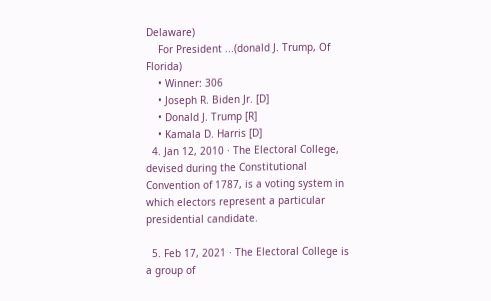Delaware)
    For President ...(donald J. Trump, Of Florida)
    • Winner: 306
    • Joseph R. Biden Jr. [D]
    • Donald J. Trump [R]
    • Kamala D. Harris [D]
  4. Jan 12, 2010 · The Electoral College, devised during the Constitutional Convention of 1787, is a voting system in which electors represent a particular presidential candidate.

  5. Feb 17, 2021 · The Electoral College is a group of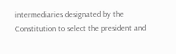intermediaries designated by the Constitution to select the president and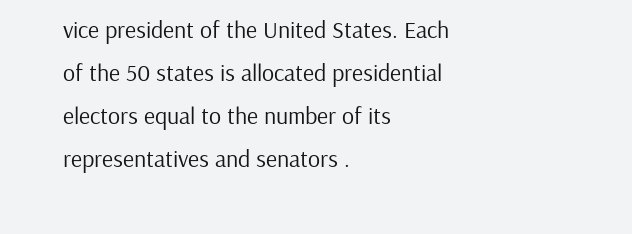vice president of the United States. Each of the 50 states is allocated presidential electors equal to the number of its representatives and senators .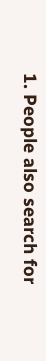1. People also search for